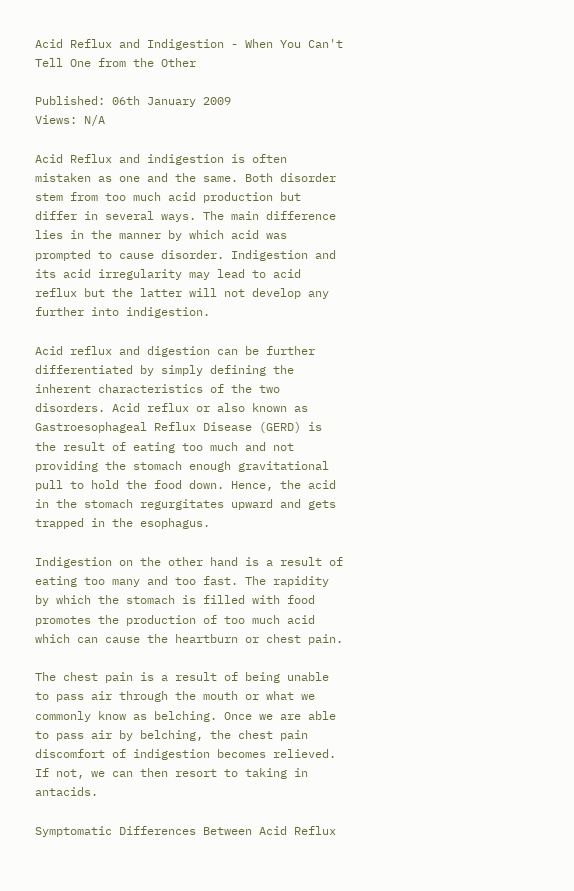Acid Reflux and Indigestion - When You Can't Tell One from the Other

Published: 06th January 2009
Views: N/A

Acid Reflux and indigestion is often mistaken as one and the same. Both disorder stem from too much acid production but differ in several ways. The main difference lies in the manner by which acid was prompted to cause disorder. Indigestion and its acid irregularity may lead to acid reflux but the latter will not develop any further into indigestion.

Acid reflux and digestion can be further differentiated by simply defining the inherent characteristics of the two disorders. Acid reflux or also known as Gastroesophageal Reflux Disease (GERD) is the result of eating too much and not providing the stomach enough gravitational pull to hold the food down. Hence, the acid in the stomach regurgitates upward and gets trapped in the esophagus.

Indigestion on the other hand is a result of eating too many and too fast. The rapidity by which the stomach is filled with food promotes the production of too much acid which can cause the heartburn or chest pain.

The chest pain is a result of being unable to pass air through the mouth or what we commonly know as belching. Once we are able to pass air by belching, the chest pain discomfort of indigestion becomes relieved. If not, we can then resort to taking in antacids.

Symptomatic Differences Between Acid Reflux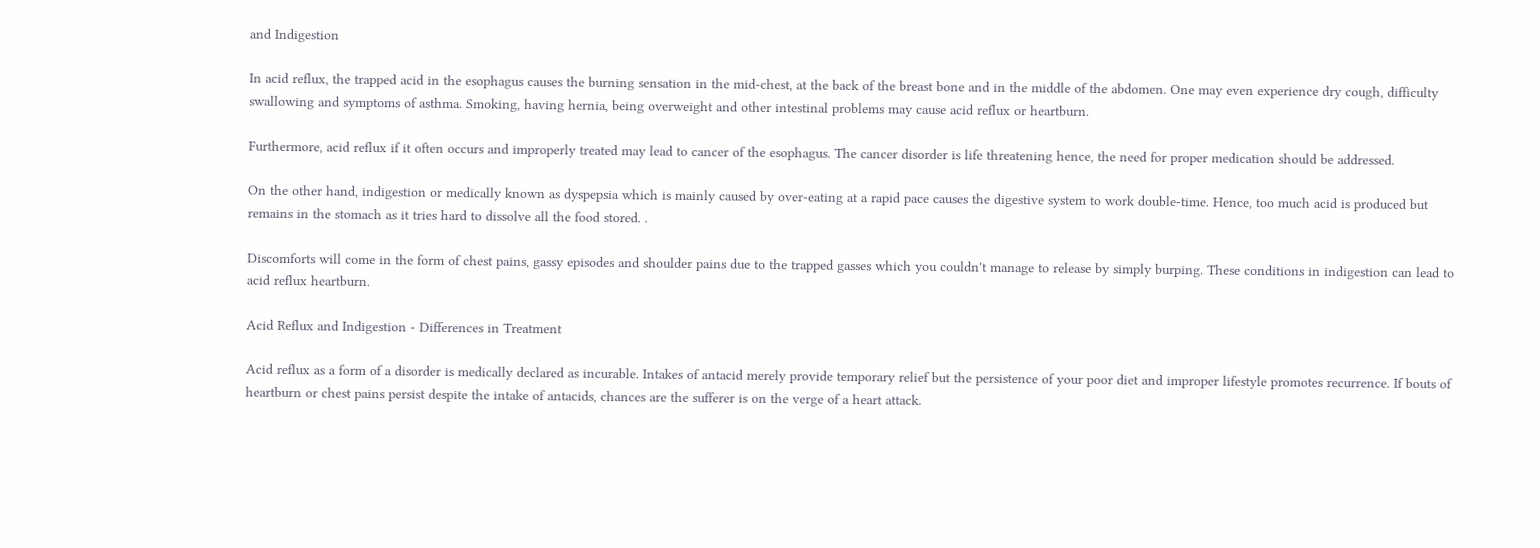and Indigestion

In acid reflux, the trapped acid in the esophagus causes the burning sensation in the mid-chest, at the back of the breast bone and in the middle of the abdomen. One may even experience dry cough, difficulty swallowing and symptoms of asthma. Smoking, having hernia, being overweight and other intestinal problems may cause acid reflux or heartburn.

Furthermore, acid reflux if it often occurs and improperly treated may lead to cancer of the esophagus. The cancer disorder is life threatening hence, the need for proper medication should be addressed.

On the other hand, indigestion or medically known as dyspepsia which is mainly caused by over-eating at a rapid pace causes the digestive system to work double-time. Hence, too much acid is produced but remains in the stomach as it tries hard to dissolve all the food stored. .

Discomforts will come in the form of chest pains, gassy episodes and shoulder pains due to the trapped gasses which you couldn't manage to release by simply burping. These conditions in indigestion can lead to acid reflux heartburn.

Acid Reflux and Indigestion - Differences in Treatment

Acid reflux as a form of a disorder is medically declared as incurable. Intakes of antacid merely provide temporary relief but the persistence of your poor diet and improper lifestyle promotes recurrence. If bouts of heartburn or chest pains persist despite the intake of antacids, chances are the sufferer is on the verge of a heart attack.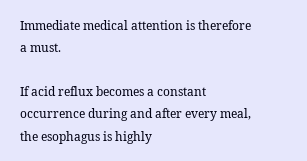Immediate medical attention is therefore a must.

If acid reflux becomes a constant occurrence during and after every meal, the esophagus is highly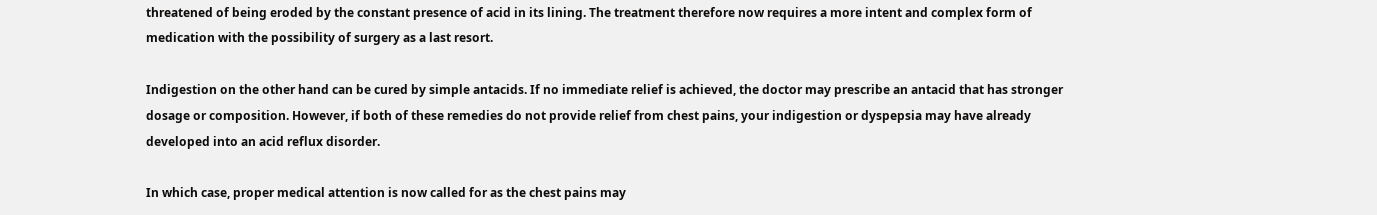threatened of being eroded by the constant presence of acid in its lining. The treatment therefore now requires a more intent and complex form of medication with the possibility of surgery as a last resort.

Indigestion on the other hand can be cured by simple antacids. If no immediate relief is achieved, the doctor may prescribe an antacid that has stronger dosage or composition. However, if both of these remedies do not provide relief from chest pains, your indigestion or dyspepsia may have already developed into an acid reflux disorder.

In which case, proper medical attention is now called for as the chest pains may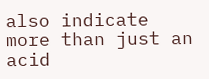also indicate more than just an acid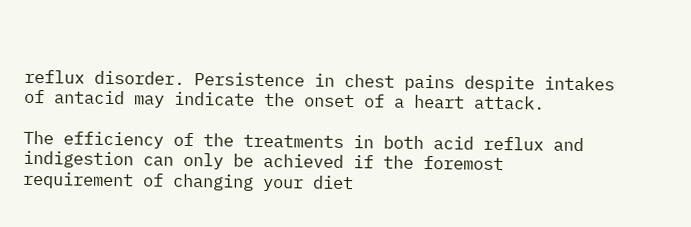reflux disorder. Persistence in chest pains despite intakes of antacid may indicate the onset of a heart attack.

The efficiency of the treatments in both acid reflux and indigestion can only be achieved if the foremost requirement of changing your diet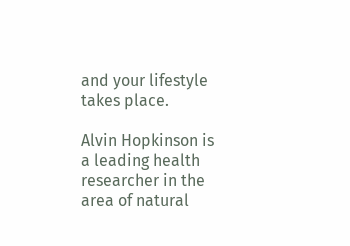and your lifestyle takes place.

Alvin Hopkinson is a leading health researcher in the area of natural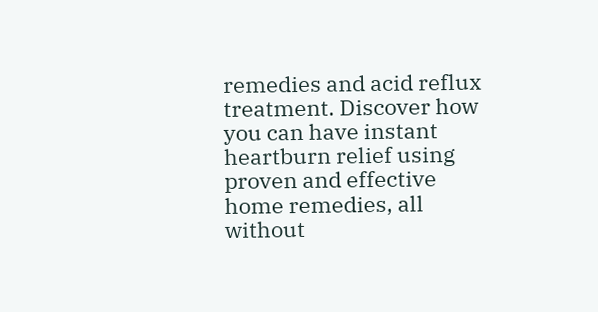remedies and acid reflux treatment. Discover how you can have instant heartburn relief using proven and effective home remedies, all without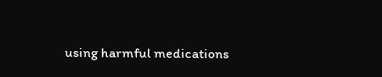using harmful medications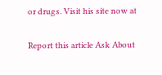or drugs. Visit his site now at

Report this article Ask About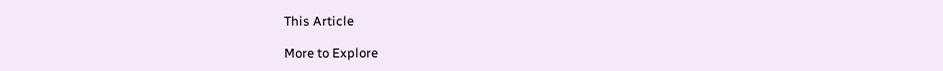This Article

More to Explore